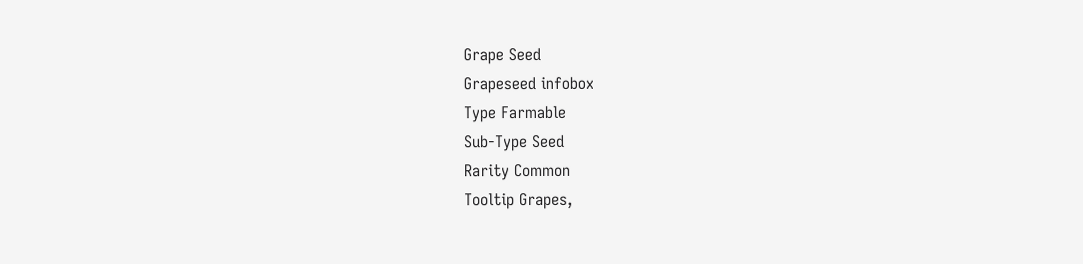Grape Seed
Grapeseed infobox
Type Farmable
Sub-Type Seed
Rarity Common
Tooltip Grapes,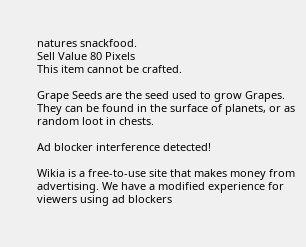natures snackfood.
Sell Value 80 Pixels
This item cannot be crafted.

Grape Seeds are the seed used to grow Grapes. They can be found in the surface of planets, or as random loot in chests.

Ad blocker interference detected!

Wikia is a free-to-use site that makes money from advertising. We have a modified experience for viewers using ad blockers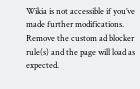Wikia is not accessible if you’ve made further modifications. Remove the custom ad blocker rule(s) and the page will load as expected.